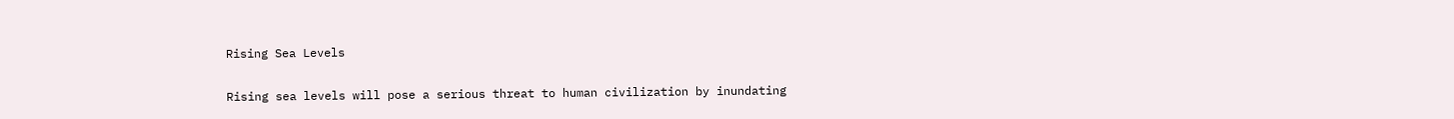Rising Sea Levels

Rising sea levels will pose a serious threat to human civilization by inundating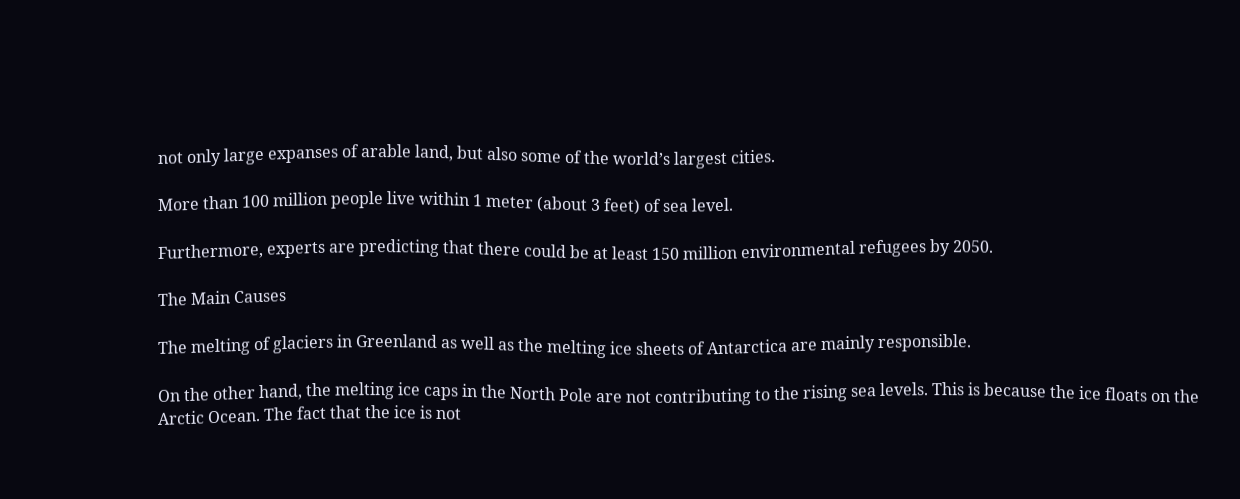not only large expanses of arable land, but also some of the world’s largest cities.

More than 100 million people live within 1 meter (about 3 feet) of sea level.

Furthermore, experts are predicting that there could be at least 150 million environmental refugees by 2050.

The Main Causes

The melting of glaciers in Greenland as well as the melting ice sheets of Antarctica are mainly responsible.

On the other hand, the melting ice caps in the North Pole are not contributing to the rising sea levels. This is because the ice floats on the Arctic Ocean. The fact that the ice is not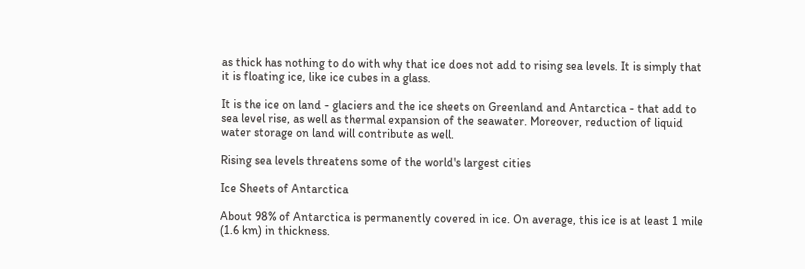as thick has nothing to do with why that ice does not add to rising sea levels. It is simply that it is floating ice, like ice cubes in a glass.

It is the ice on land - glaciers and the ice sheets on Greenland and Antarctica - that add to sea level rise, as well as thermal expansion of the seawater. Moreover, reduction of liquid water storage on land will contribute as well.

Rising sea levels threatens some of the world's largest cities

Ice Sheets of Antarctica

About 98% of Antarctica is permanently covered in ice. On average, this ice is at least 1 mile (1.6 km) in thickness.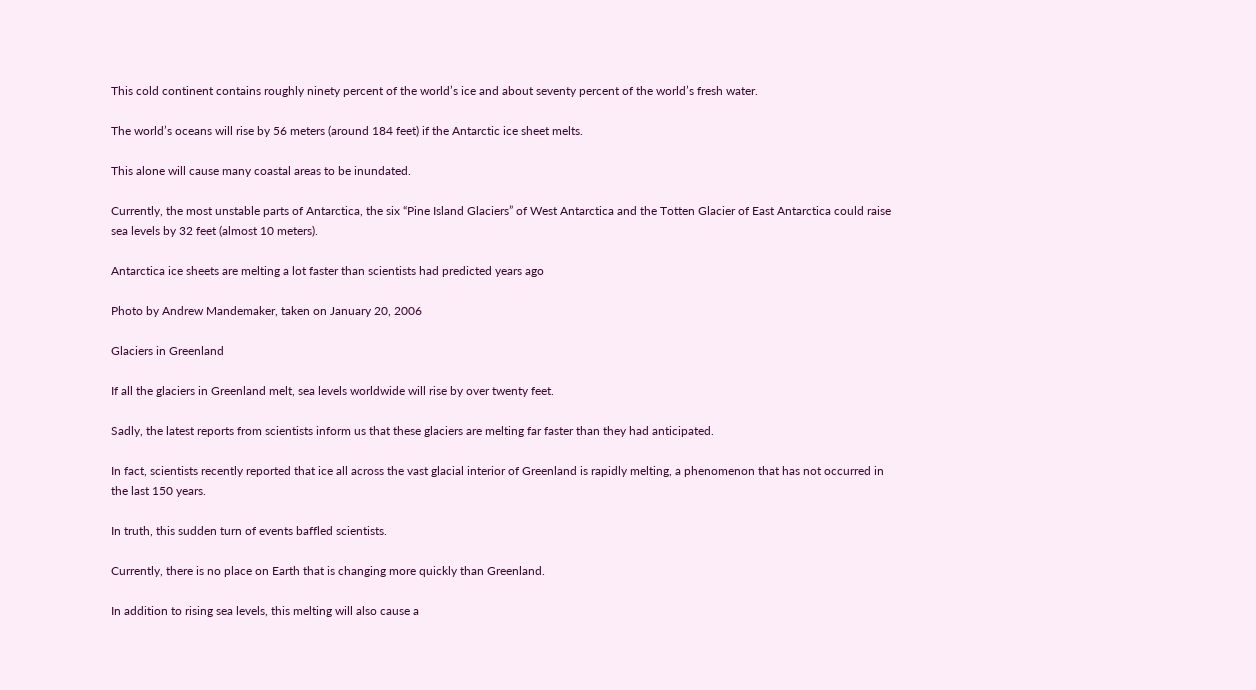This cold continent contains roughly ninety percent of the world’s ice and about seventy percent of the world’s fresh water.

The world’s oceans will rise by 56 meters (around 184 feet) if the Antarctic ice sheet melts.

This alone will cause many coastal areas to be inundated.

Currently, the most unstable parts of Antarctica, the six “Pine Island Glaciers” of West Antarctica and the Totten Glacier of East Antarctica could raise sea levels by 32 feet (almost 10 meters).

Antarctica ice sheets are melting a lot faster than scientists had predicted years ago

Photo by Andrew Mandemaker, taken on January 20, 2006

Glaciers in Greenland

If all the glaciers in Greenland melt, sea levels worldwide will rise by over twenty feet.

Sadly, the latest reports from scientists inform us that these glaciers are melting far faster than they had anticipated.

In fact, scientists recently reported that ice all across the vast glacial interior of Greenland is rapidly melting, a phenomenon that has not occurred in the last 150 years.

In truth, this sudden turn of events baffled scientists.

Currently, there is no place on Earth that is changing more quickly than Greenland.

In addition to rising sea levels, this melting will also cause a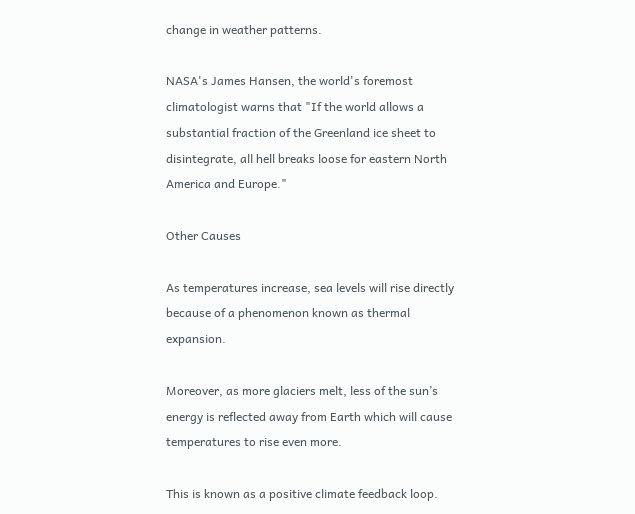change in weather patterns.

NASA's James Hansen, the world's foremost climatologist warns that "If the world allows a substantial fraction of the Greenland ice sheet to disintegrate, all hell breaks loose for eastern North America and Europe."

Other Causes

As temperatures increase, sea levels will rise directly because of a phenomenon known as thermal expansion.

Moreover, as more glaciers melt, less of the sun’s energy is reflected away from Earth which will cause temperatures to rise even more.

This is known as a positive climate feedback loop.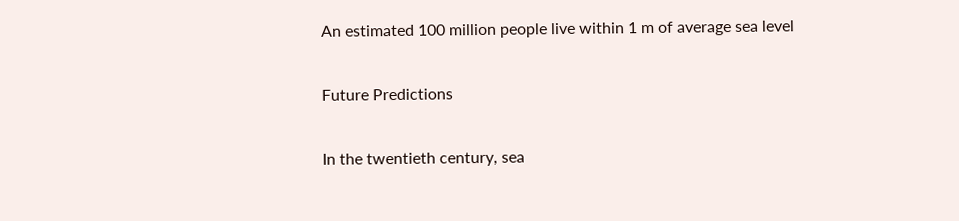An estimated 100 million people live within 1 m of average sea level

Future Predictions

In the twentieth century, sea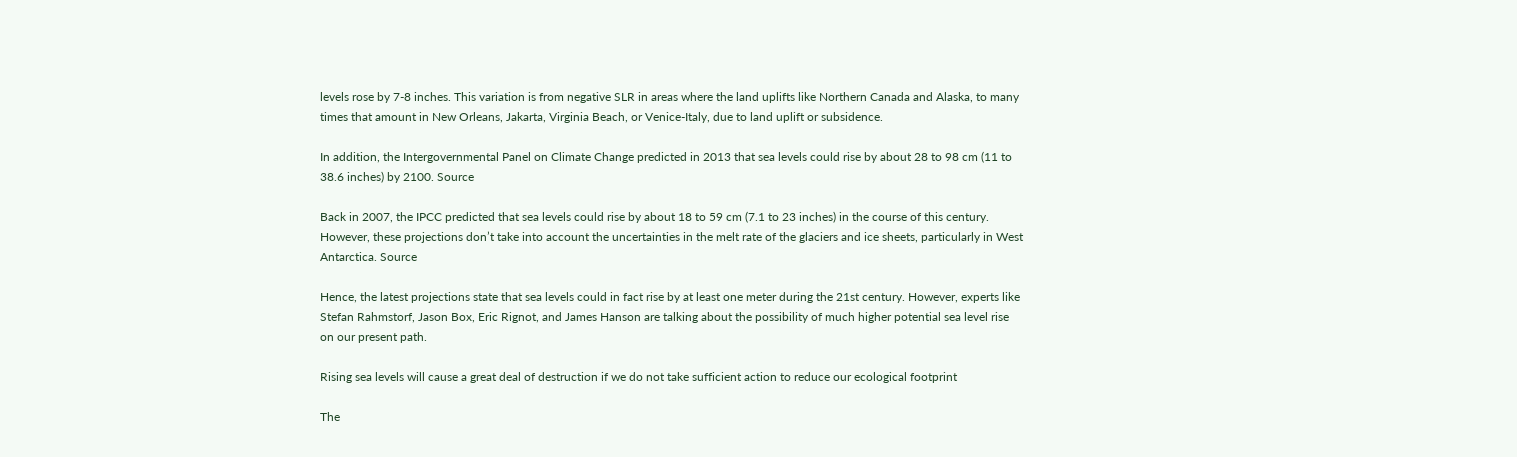levels rose by 7-8 inches. This variation is from negative SLR in areas where the land uplifts like Northern Canada and Alaska, to many times that amount in New Orleans, Jakarta, Virginia Beach, or Venice-Italy, due to land uplift or subsidence.

In addition, the Intergovernmental Panel on Climate Change predicted in 2013 that sea levels could rise by about 28 to 98 cm (11 to 38.6 inches) by 2100. Source

Back in 2007, the IPCC predicted that sea levels could rise by about 18 to 59 cm (7.1 to 23 inches) in the course of this century. However, these projections don’t take into account the uncertainties in the melt rate of the glaciers and ice sheets, particularly in West Antarctica. Source

Hence, the latest projections state that sea levels could in fact rise by at least one meter during the 21st century. However, experts like Stefan Rahmstorf, Jason Box, Eric Rignot, and James Hanson are talking about the possibility of much higher potential sea level rise on our present path.

Rising sea levels will cause a great deal of destruction if we do not take sufficient action to reduce our ecological footprint

The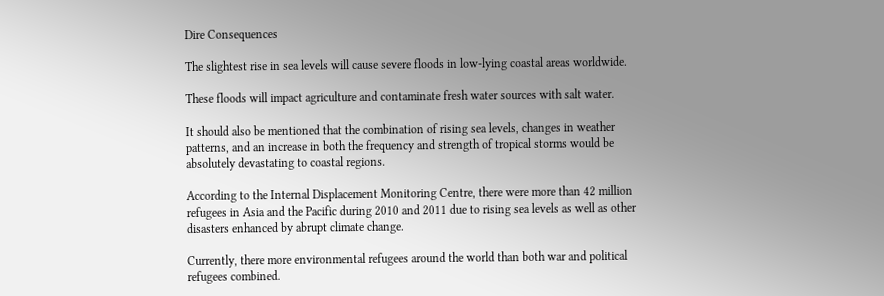Dire Consequences

The slightest rise in sea levels will cause severe floods in low-lying coastal areas worldwide.

These floods will impact agriculture and contaminate fresh water sources with salt water.

It should also be mentioned that the combination of rising sea levels, changes in weather patterns, and an increase in both the frequency and strength of tropical storms would be absolutely devastating to coastal regions.

According to the Internal Displacement Monitoring Centre, there were more than 42 million refugees in Asia and the Pacific during 2010 and 2011 due to rising sea levels as well as other disasters enhanced by abrupt climate change.

Currently, there more environmental refugees around the world than both war and political refugees combined.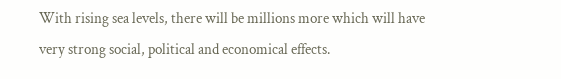With rising sea levels, there will be millions more which will have very strong social, political and economical effects.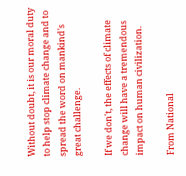Without doubt, it is our moral duty to help stop climate change and to spread the word on mankind's great challenge.

If we don't, the effects of climate change will have a tremendous impact on human civilization.

From National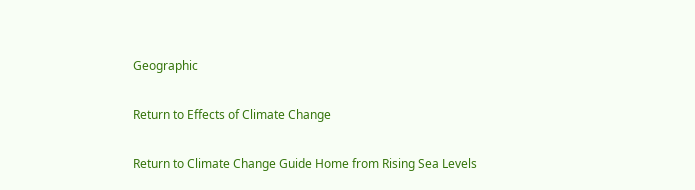Geographic

Return to Effects of Climate Change

Return to Climate Change Guide Home from Rising Sea Levels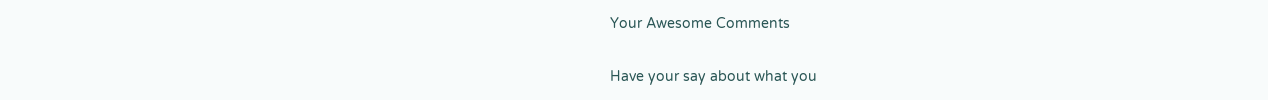Your Awesome Comments

Have your say about what you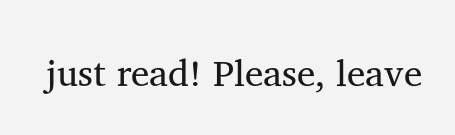just read! Please, leave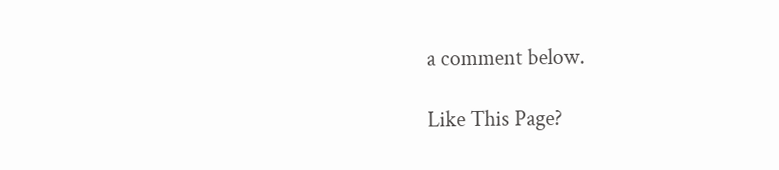a comment below.

Like This Page?